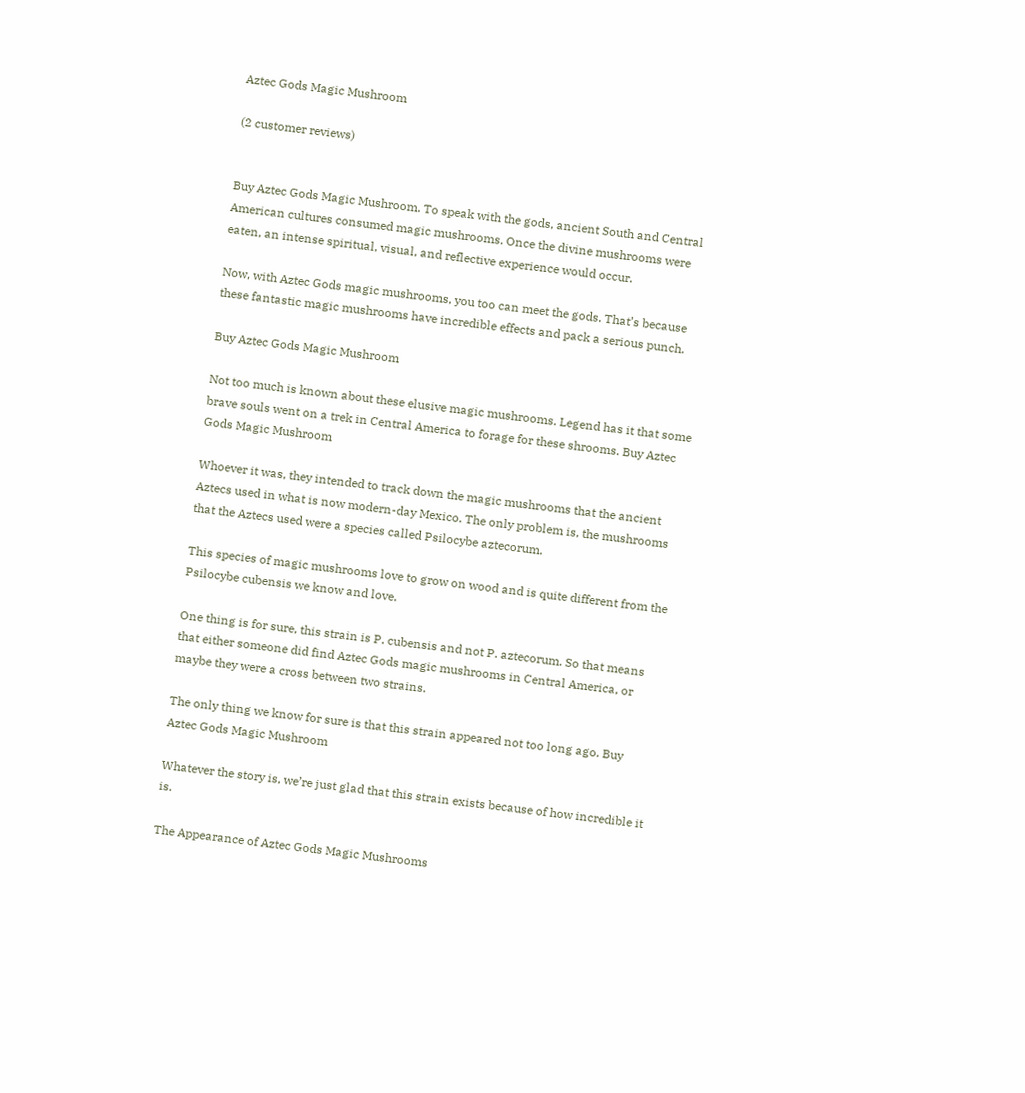Aztec Gods Magic Mushroom

(2 customer reviews)


Buy Aztec Gods Magic Mushroom. To speak with the gods, ancient South and Central American cultures consumed magic mushrooms. Once the divine mushrooms were eaten, an intense spiritual, visual, and reflective experience would occur.

Now, with Aztec Gods magic mushrooms, you too can meet the gods. That’s because these fantastic magic mushrooms have incredible effects and pack a serious punch.

Buy Aztec Gods Magic Mushroom

Not too much is known about these elusive magic mushrooms. Legend has it that some brave souls went on a trek in Central America to forage for these shrooms. Buy Aztec Gods Magic Mushroom

Whoever it was, they intended to track down the magic mushrooms that the ancient Aztecs used in what is now modern-day Mexico. The only problem is, the mushrooms that the Aztecs used were a species called Psilocybe aztecorum.

This species of magic mushrooms love to grow on wood and is quite different from the Psilocybe cubensis we know and love.

One thing is for sure, this strain is P. cubensis and not P. aztecorum. So that means that either someone did find Aztec Gods magic mushrooms in Central America, or maybe they were a cross between two strains.

The only thing we know for sure is that this strain appeared not too long ago. Buy Aztec Gods Magic Mushroom

Whatever the story is, we’re just glad that this strain exists because of how incredible it is.

The Appearance of Aztec Gods Magic Mushrooms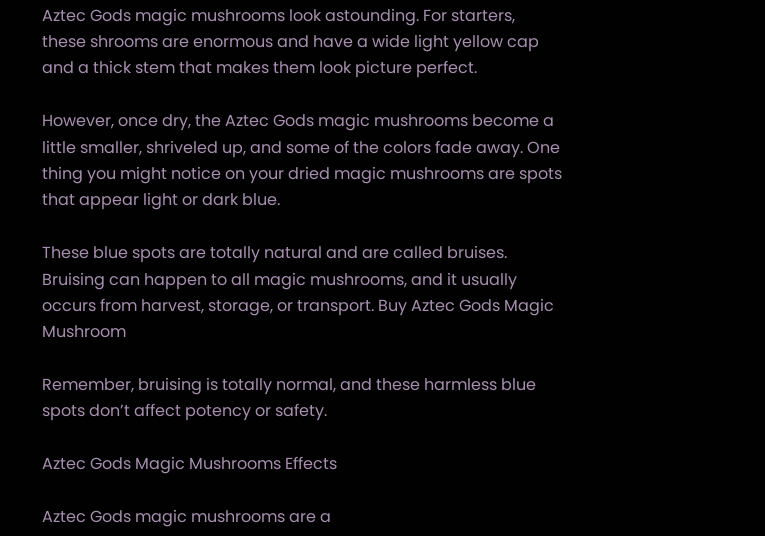Aztec Gods magic mushrooms look astounding. For starters, these shrooms are enormous and have a wide light yellow cap and a thick stem that makes them look picture perfect.

However, once dry, the Aztec Gods magic mushrooms become a little smaller, shriveled up, and some of the colors fade away. One thing you might notice on your dried magic mushrooms are spots that appear light or dark blue.

These blue spots are totally natural and are called bruises. Bruising can happen to all magic mushrooms, and it usually occurs from harvest, storage, or transport. Buy Aztec Gods Magic Mushroom

Remember, bruising is totally normal, and these harmless blue spots don’t affect potency or safety.

Aztec Gods Magic Mushrooms Effects

Aztec Gods magic mushrooms are a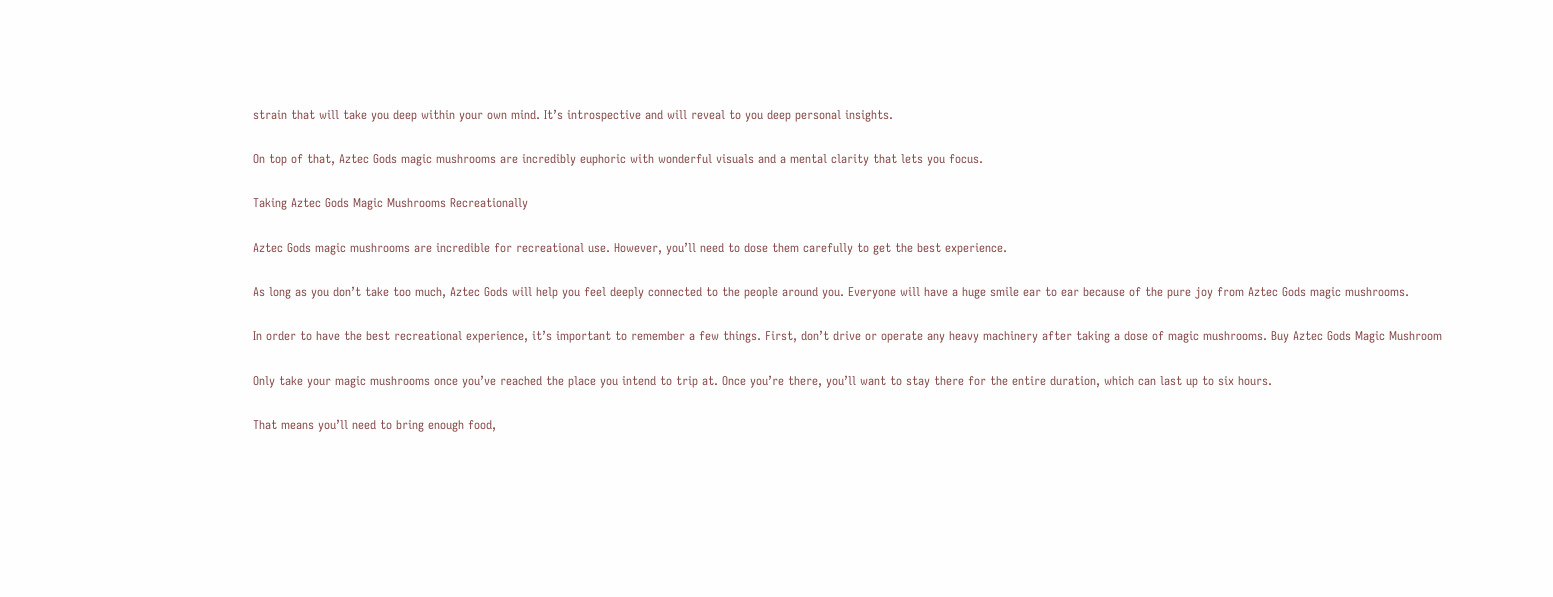strain that will take you deep within your own mind. It’s introspective and will reveal to you deep personal insights.

On top of that, Aztec Gods magic mushrooms are incredibly euphoric with wonderful visuals and a mental clarity that lets you focus.

Taking Aztec Gods Magic Mushrooms Recreationally

Aztec Gods magic mushrooms are incredible for recreational use. However, you’ll need to dose them carefully to get the best experience.

As long as you don’t take too much, Aztec Gods will help you feel deeply connected to the people around you. Everyone will have a huge smile ear to ear because of the pure joy from Aztec Gods magic mushrooms.

In order to have the best recreational experience, it’s important to remember a few things. First, don’t drive or operate any heavy machinery after taking a dose of magic mushrooms. Buy Aztec Gods Magic Mushroom

Only take your magic mushrooms once you’ve reached the place you intend to trip at. Once you’re there, you’ll want to stay there for the entire duration, which can last up to six hours.

That means you’ll need to bring enough food,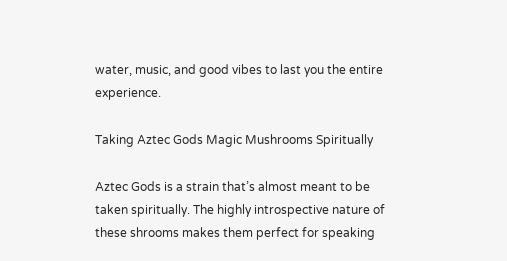water, music, and good vibes to last you the entire experience.

Taking Aztec Gods Magic Mushrooms Spiritually

Aztec Gods is a strain that’s almost meant to be taken spiritually. The highly introspective nature of these shrooms makes them perfect for speaking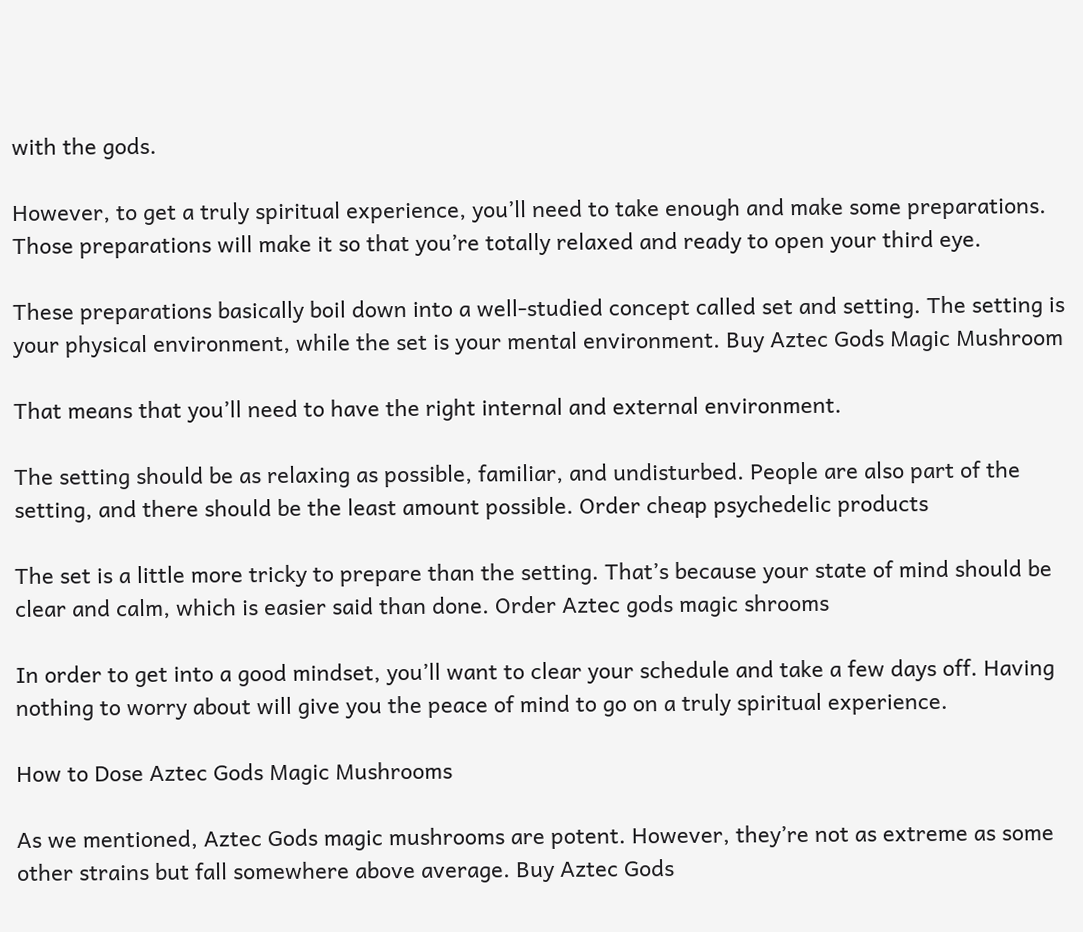with the gods.

However, to get a truly spiritual experience, you’ll need to take enough and make some preparations. Those preparations will make it so that you’re totally relaxed and ready to open your third eye.

These preparations basically boil down into a well-studied concept called set and setting. The setting is your physical environment, while the set is your mental environment. Buy Aztec Gods Magic Mushroom

That means that you’ll need to have the right internal and external environment.

The setting should be as relaxing as possible, familiar, and undisturbed. People are also part of the setting, and there should be the least amount possible. Order cheap psychedelic products

The set is a little more tricky to prepare than the setting. That’s because your state of mind should be clear and calm, which is easier said than done. Order Aztec gods magic shrooms

In order to get into a good mindset, you’ll want to clear your schedule and take a few days off. Having nothing to worry about will give you the peace of mind to go on a truly spiritual experience.

How to Dose Aztec Gods Magic Mushrooms

As we mentioned, Aztec Gods magic mushrooms are potent. However, they’re not as extreme as some other strains but fall somewhere above average. Buy Aztec Gods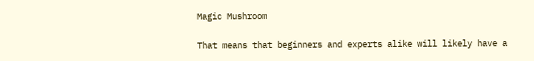Magic Mushroom

That means that beginners and experts alike will likely have a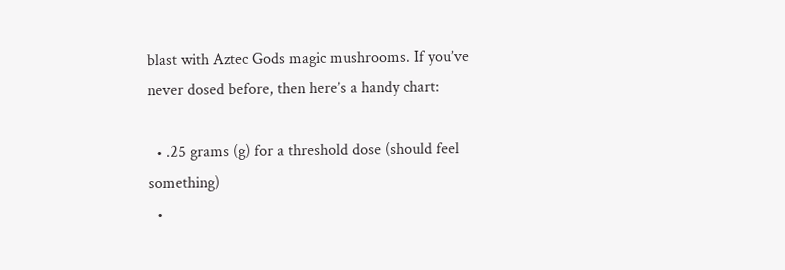blast with Aztec Gods magic mushrooms. If you’ve never dosed before, then here’s a handy chart:

  • .25 grams (g) for a threshold dose (should feel something)
  •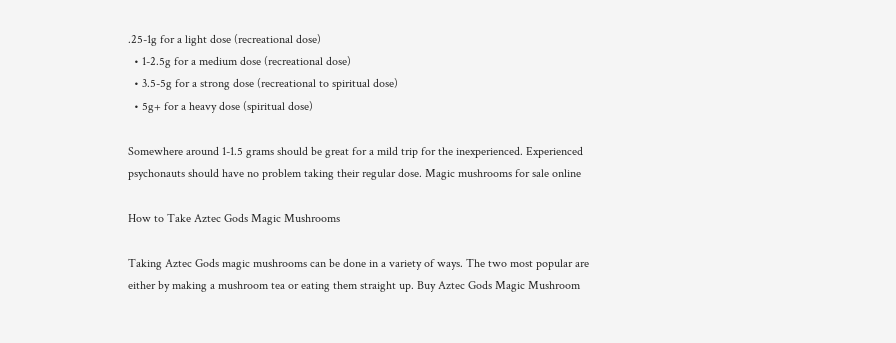.25-1g for a light dose (recreational dose)
  • 1-2.5g for a medium dose (recreational dose)
  • 3.5-5g for a strong dose (recreational to spiritual dose)
  • 5g+ for a heavy dose (spiritual dose)

Somewhere around 1-1.5 grams should be great for a mild trip for the inexperienced. Experienced psychonauts should have no problem taking their regular dose. Magic mushrooms for sale online

How to Take Aztec Gods Magic Mushrooms

Taking Aztec Gods magic mushrooms can be done in a variety of ways. The two most popular are either by making a mushroom tea or eating them straight up. Buy Aztec Gods Magic Mushroom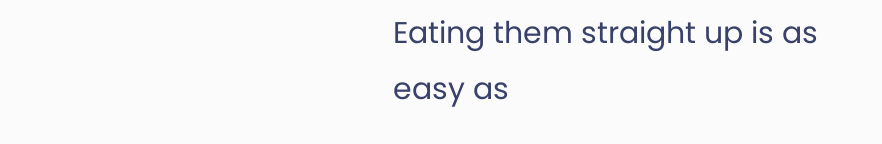Eating them straight up is as easy as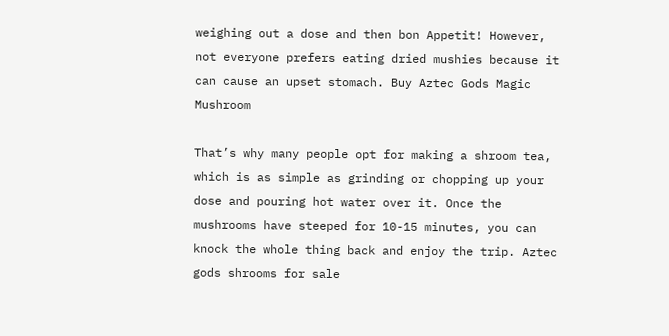weighing out a dose and then bon Appetit! However, not everyone prefers eating dried mushies because it can cause an upset stomach. Buy Aztec Gods Magic Mushroom

That’s why many people opt for making a shroom tea, which is as simple as grinding or chopping up your dose and pouring hot water over it. Once the mushrooms have steeped for 10-15 minutes, you can knock the whole thing back and enjoy the trip. Aztec gods shrooms for sale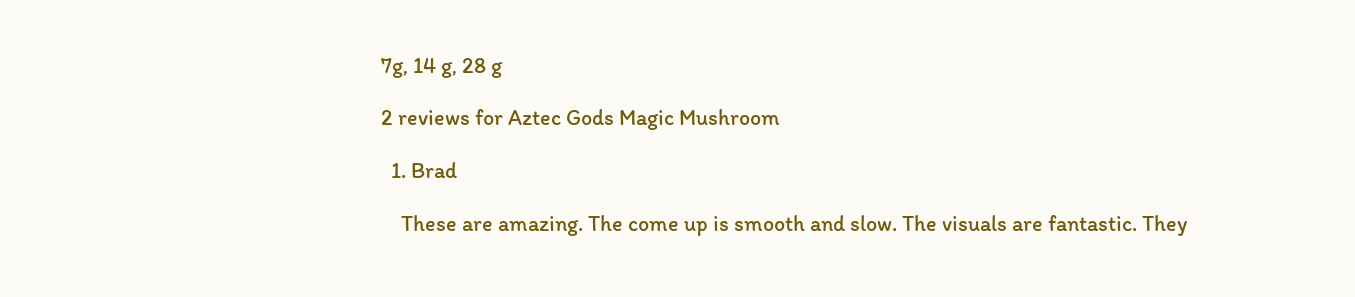7g, 14 g, 28 g

2 reviews for Aztec Gods Magic Mushroom

  1. Brad

    These are amazing. The come up is smooth and slow. The visuals are fantastic. They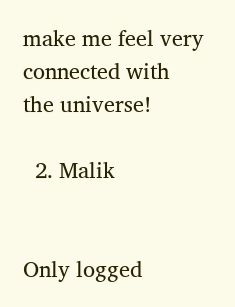make me feel very connected with the universe!

  2. Malik


Only logged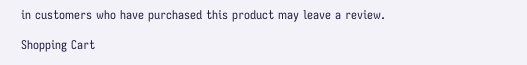in customers who have purchased this product may leave a review.

Shopping Cart